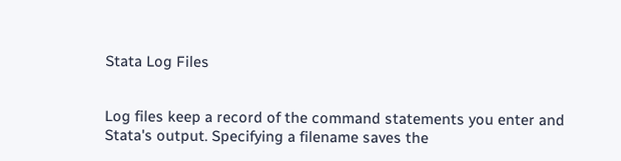Stata Log Files


Log files keep a record of the command statements you enter and Stata's output. Specifying a filename saves the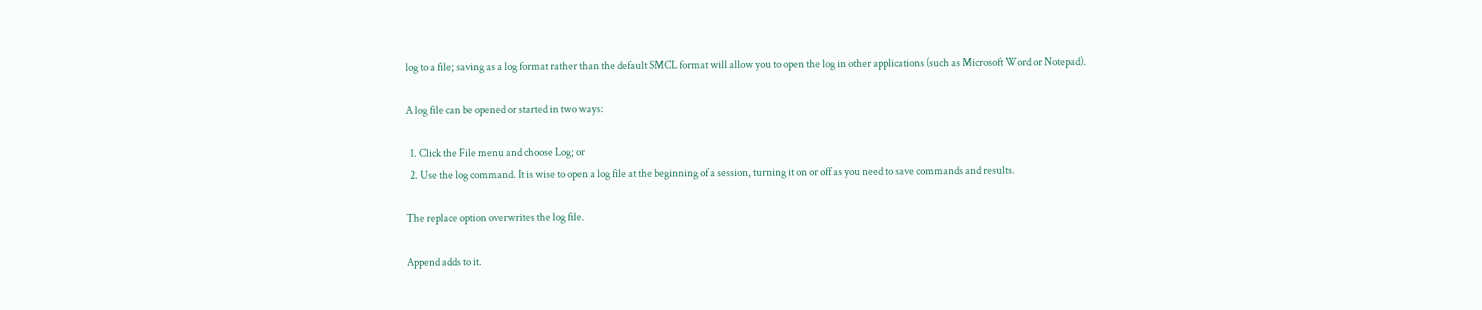log to a file; saving as a log format rather than the default SMCL format will allow you to open the log in other applications (such as Microsoft Word or Notepad).

A log file can be opened or started in two ways:

  1. Click the File menu and choose Log; or
  2. Use the log command. It is wise to open a log file at the beginning of a session, turning it on or off as you need to save commands and results.

The replace option overwrites the log file.

Append adds to it.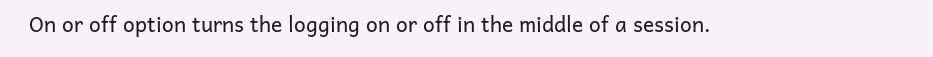On or off option turns the logging on or off in the middle of a session.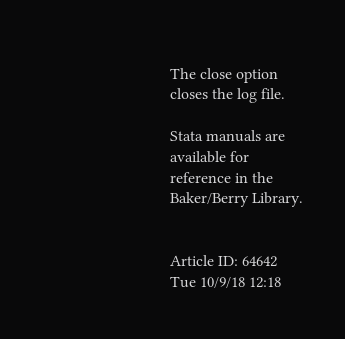The close option closes the log file.

Stata manuals are available for reference in the Baker/Berry Library.


Article ID: 64642
Tue 10/9/18 12:18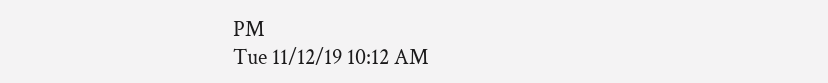PM
Tue 11/12/19 10:12 AM